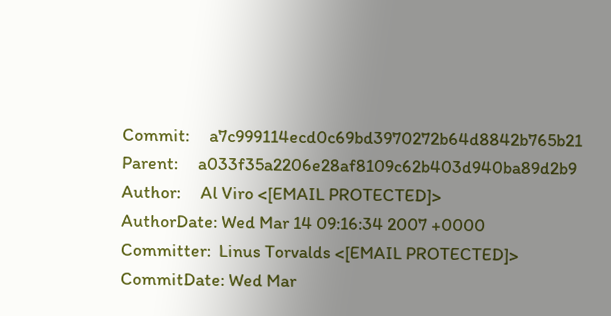Commit:     a7c999114ecd0c69bd3970272b64d8842b765b21
Parent:     a033f35a2206e28af8109c62b403d940ba89d2b9
Author:     Al Viro <[EMAIL PROTECTED]>
AuthorDate: Wed Mar 14 09:16:34 2007 +0000
Committer:  Linus Torvalds <[EMAIL PROTECTED]>
CommitDate: Wed Mar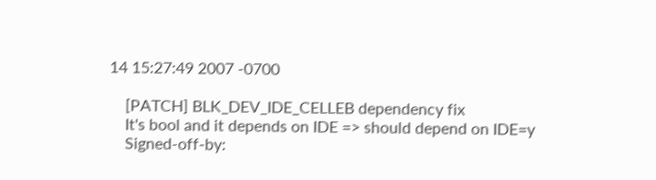14 15:27:49 2007 -0700

    [PATCH] BLK_DEV_IDE_CELLEB dependency fix
    It's bool and it depends on IDE => should depend on IDE=y
    Signed-off-by: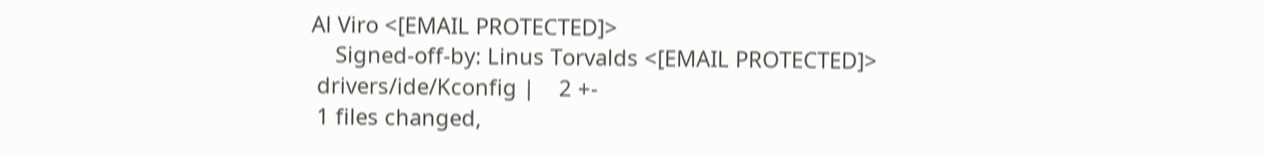Al Viro <[EMAIL PROTECTED]>
    Signed-off-by: Linus Torvalds <[EMAIL PROTECTED]>
 drivers/ide/Kconfig |    2 +-
 1 files changed,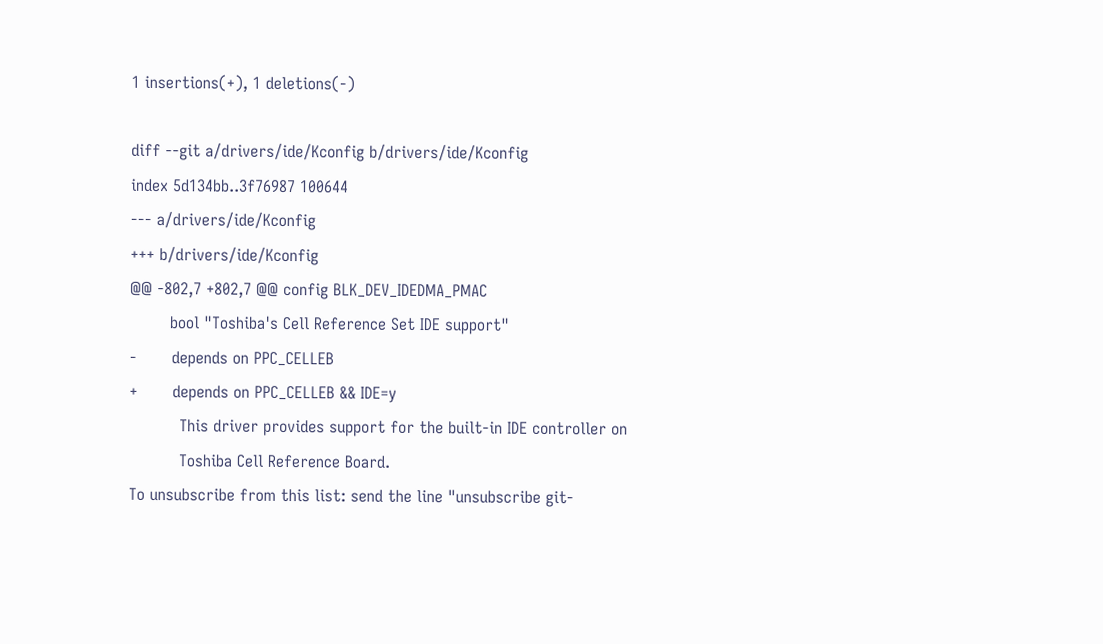1 insertions(+), 1 deletions(-)

diff --git a/drivers/ide/Kconfig b/drivers/ide/Kconfig
index 5d134bb..3f76987 100644
--- a/drivers/ide/Kconfig
+++ b/drivers/ide/Kconfig
@@ -802,7 +802,7 @@ config BLK_DEV_IDEDMA_PMAC
        bool "Toshiba's Cell Reference Set IDE support"
-       depends on PPC_CELLEB
+       depends on PPC_CELLEB && IDE=y
          This driver provides support for the built-in IDE controller on
          Toshiba Cell Reference Board.
To unsubscribe from this list: send the line "unsubscribe git-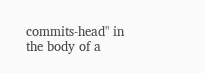commits-head" in
the body of a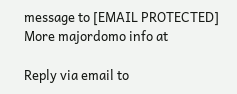message to [EMAIL PROTECTED]
More majordomo info at

Reply via email to